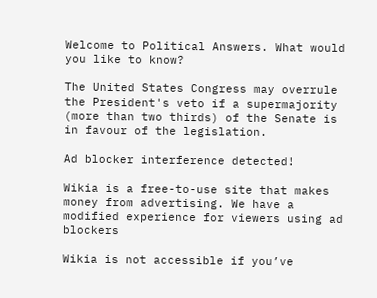Welcome to Political Answers. What would you like to know?

The United States Congress may overrule the President's veto if a supermajority (more than two thirds) of the Senate is in favour of the legislation.

Ad blocker interference detected!

Wikia is a free-to-use site that makes money from advertising. We have a modified experience for viewers using ad blockers

Wikia is not accessible if you’ve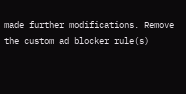made further modifications. Remove the custom ad blocker rule(s)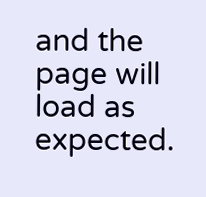and the page will load as expected.